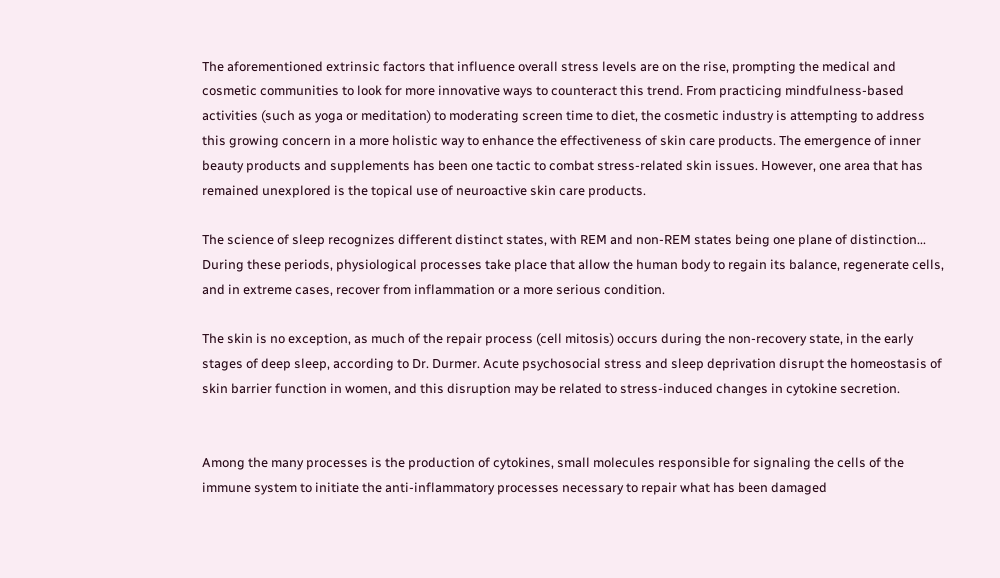The aforementioned extrinsic factors that influence overall stress levels are on the rise, prompting the medical and cosmetic communities to look for more innovative ways to counteract this trend. From practicing mindfulness-based activities (such as yoga or meditation) to moderating screen time to diet, the cosmetic industry is attempting to address this growing concern in a more holistic way to enhance the effectiveness of skin care products. The emergence of inner beauty products and supplements has been one tactic to combat stress-related skin issues. However, one area that has remained unexplored is the topical use of neuroactive skin care products.

The science of sleep recognizes different distinct states, with REM and non-REM states being one plane of distinction... During these periods, physiological processes take place that allow the human body to regain its balance, regenerate cells, and in extreme cases, recover from inflammation or a more serious condition.

The skin is no exception, as much of the repair process (cell mitosis) occurs during the non-recovery state, in the early stages of deep sleep, according to Dr. Durmer. Acute psychosocial stress and sleep deprivation disrupt the homeostasis of skin barrier function in women, and this disruption may be related to stress-induced changes in cytokine secretion.


Among the many processes is the production of cytokines, small molecules responsible for signaling the cells of the immune system to initiate the anti-inflammatory processes necessary to repair what has been damaged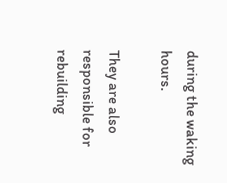during the waking hours.

They are also responsible for rebuilding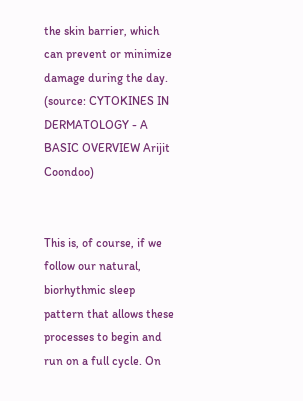the skin barrier, which can prevent or minimize damage during the day. (source: CYTOKINES IN DERMATOLOGY - A BASIC OVERVIEW Arijit Coondoo)


This is, of course, if we follow our natural, biorhythmic sleep pattern that allows these processes to begin and run on a full cycle. On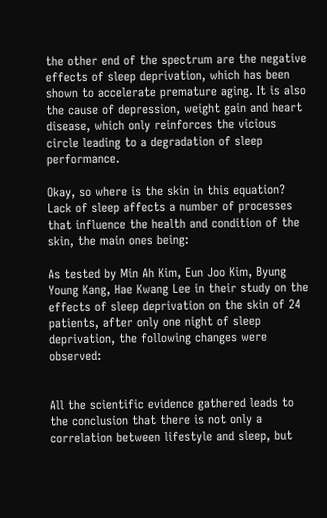the other end of the spectrum are the negative effects of sleep deprivation, which has been shown to accelerate premature aging. It is also the cause of depression, weight gain and heart disease, which only reinforces the vicious circle leading to a degradation of sleep performance.

Okay, so where is the skin in this equation? Lack of sleep affects a number of processes that influence the health and condition of the skin, the main ones being:

As tested by Min Ah Kim, Eun Joo Kim, Byung Young Kang, Hae Kwang Lee in their study on the effects of sleep deprivation on the skin of 24 patients, after only one night of sleep deprivation, the following changes were observed:


All the scientific evidence gathered leads to the conclusion that there is not only a correlation between lifestyle and sleep, but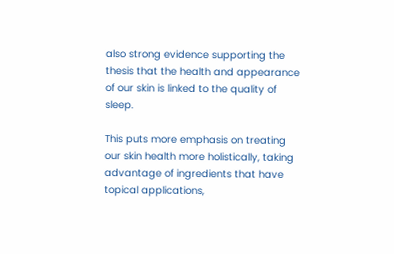also strong evidence supporting the thesis that the health and appearance of our skin is linked to the quality of sleep.

This puts more emphasis on treating our skin health more holistically, taking advantage of ingredients that have topical applications,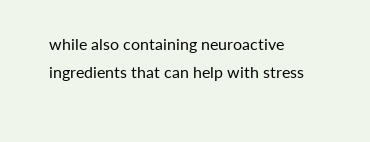while also containing neuroactive ingredients that can help with stress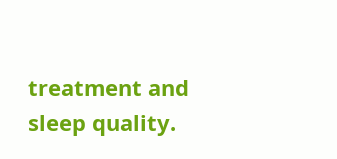treatment and sleep quality.